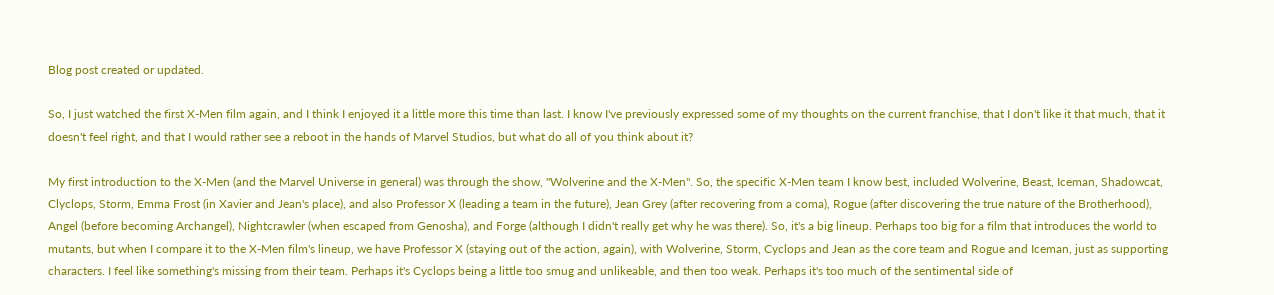Blog post created or updated.

So, I just watched the first X-Men film again, and I think I enjoyed it a little more this time than last. I know I've previously expressed some of my thoughts on the current franchise, that I don't like it that much, that it doesn't feel right, and that I would rather see a reboot in the hands of Marvel Studios, but what do all of you think about it?

My first introduction to the X-Men (and the Marvel Universe in general) was through the show, "Wolverine and the X-Men". So, the specific X-Men team I know best, included Wolverine, Beast, Iceman, Shadowcat, Clyclops, Storm, Emma Frost (in Xavier and Jean's place), and also Professor X (leading a team in the future), Jean Grey (after recovering from a coma), Rogue (after discovering the true nature of the Brotherhood), Angel (before becoming Archangel), Nightcrawler (when escaped from Genosha), and Forge (although I didn't really get why he was there). So, it's a big lineup. Perhaps too big for a film that introduces the world to mutants, but when I compare it to the X-Men film's lineup, we have Professor X (staying out of the action, again), with Wolverine, Storm, Cyclops and Jean as the core team and Rogue and Iceman, just as supporting characters. I feel like something's missing from their team. Perhaps it's Cyclops being a little too smug and unlikeable, and then too weak. Perhaps it's too much of the sentimental side of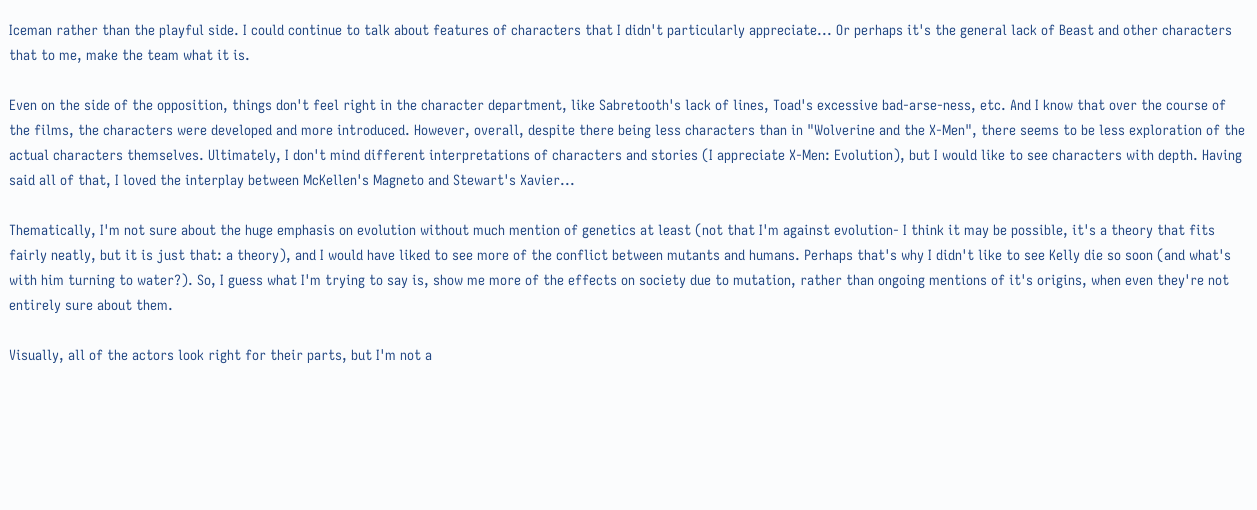Iceman rather than the playful side. I could continue to talk about features of characters that I didn't particularly appreciate... Or perhaps it's the general lack of Beast and other characters that to me, make the team what it is.

Even on the side of the opposition, things don't feel right in the character department, like Sabretooth's lack of lines, Toad's excessive bad-arse-ness, etc. And I know that over the course of the films, the characters were developed and more introduced. However, overall, despite there being less characters than in "Wolverine and the X-Men", there seems to be less exploration of the actual characters themselves. Ultimately, I don't mind different interpretations of characters and stories (I appreciate X-Men: Evolution), but I would like to see characters with depth. Having said all of that, I loved the interplay between McKellen's Magneto and Stewart's Xavier...

Thematically, I'm not sure about the huge emphasis on evolution without much mention of genetics at least (not that I'm against evolution- I think it may be possible, it's a theory that fits fairly neatly, but it is just that: a theory), and I would have liked to see more of the conflict between mutants and humans. Perhaps that's why I didn't like to see Kelly die so soon (and what's with him turning to water?). So, I guess what I'm trying to say is, show me more of the effects on society due to mutation, rather than ongoing mentions of it's origins, when even they're not entirely sure about them.

Visually, all of the actors look right for their parts, but I'm not a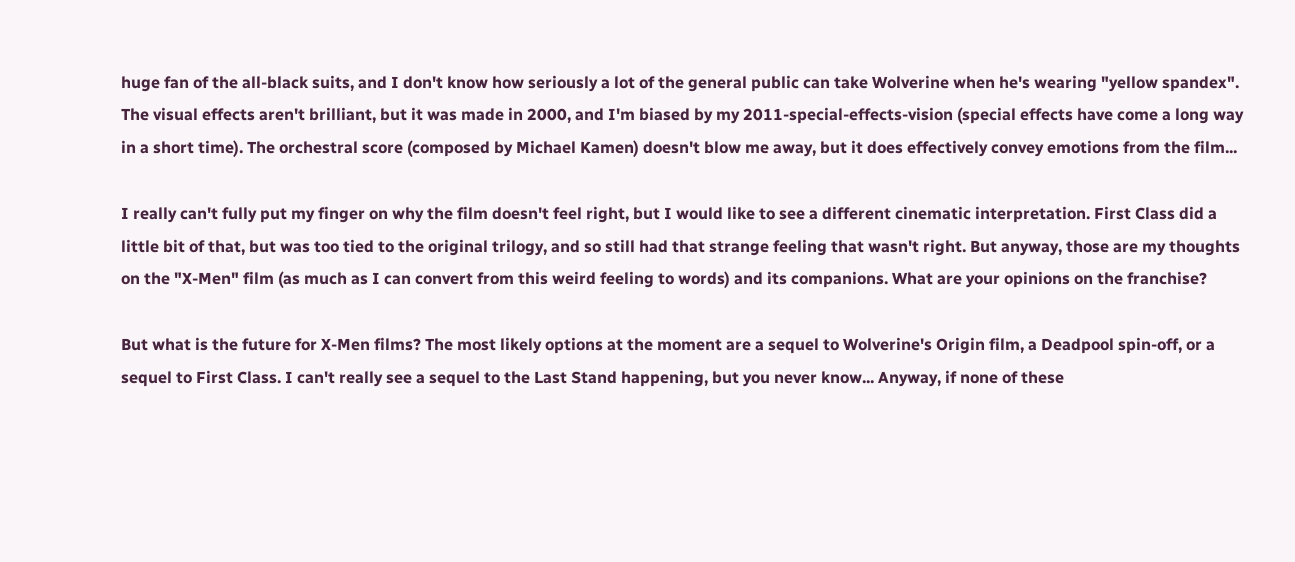huge fan of the all-black suits, and I don't know how seriously a lot of the general public can take Wolverine when he's wearing "yellow spandex". The visual effects aren't brilliant, but it was made in 2000, and I'm biased by my 2011-special-effects-vision (special effects have come a long way in a short time). The orchestral score (composed by Michael Kamen) doesn't blow me away, but it does effectively convey emotions from the film...

I really can't fully put my finger on why the film doesn't feel right, but I would like to see a different cinematic interpretation. First Class did a little bit of that, but was too tied to the original trilogy, and so still had that strange feeling that wasn't right. But anyway, those are my thoughts on the "X-Men" film (as much as I can convert from this weird feeling to words) and its companions. What are your opinions on the franchise?

But what is the future for X-Men films? The most likely options at the moment are a sequel to Wolverine's Origin film, a Deadpool spin-off, or a sequel to First Class. I can't really see a sequel to the Last Stand happening, but you never know... Anyway, if none of these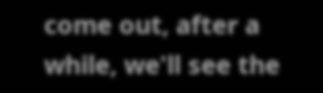come out, after a while, we'll see the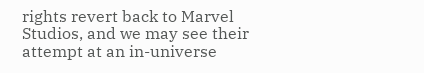rights revert back to Marvel Studios, and we may see their attempt at an in-universe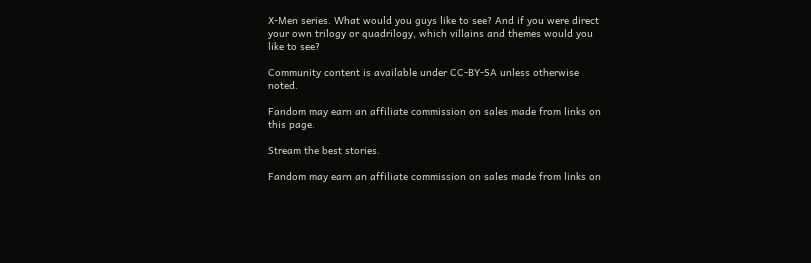X-Men series. What would you guys like to see? And if you were direct your own trilogy or quadrilogy, which villains and themes would you like to see?

Community content is available under CC-BY-SA unless otherwise noted.

Fandom may earn an affiliate commission on sales made from links on this page.

Stream the best stories.

Fandom may earn an affiliate commission on sales made from links on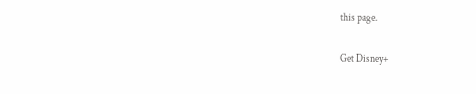this page.

Get Disney+